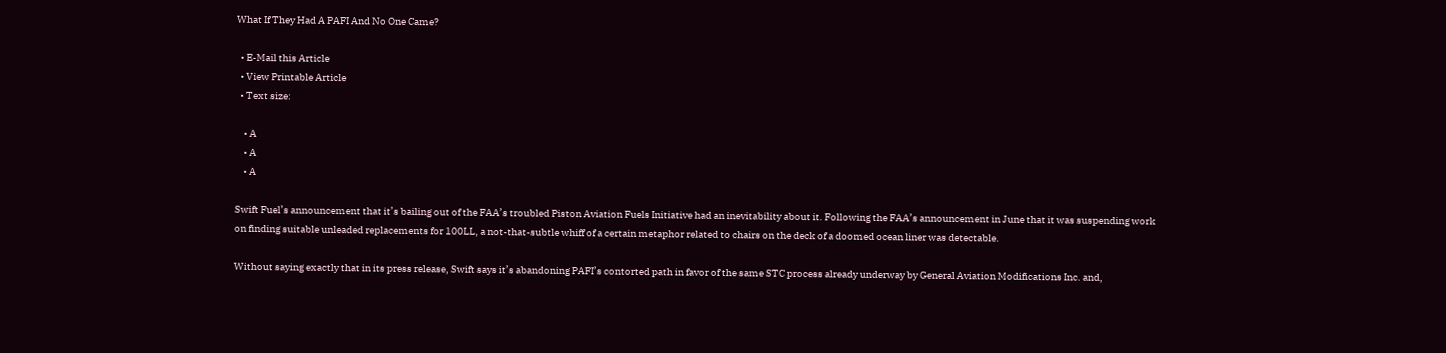What If They Had A PAFI And No One Came?

  • E-Mail this Article
  • View Printable Article
  • Text size:

    • A
    • A
    • A

Swift Fuel’s announcement that it’s bailing out of the FAA’s troubled Piston Aviation Fuels Initiative had an inevitability about it. Following the FAA’s announcement in June that it was suspending work on finding suitable unleaded replacements for 100LL, a not-that-subtle whiff of a certain metaphor related to chairs on the deck of a doomed ocean liner was detectable.

Without saying exactly that in its press release, Swift says it’s abandoning PAFI’s contorted path in favor of the same STC process already underway by General Aviation Modifications Inc. and,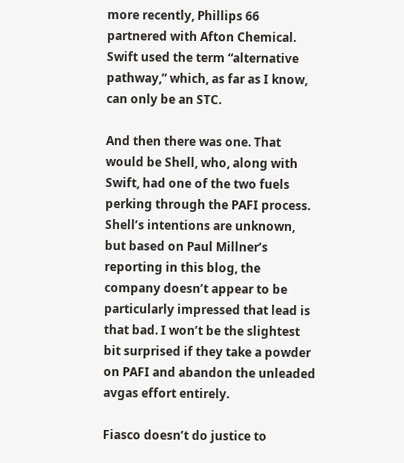more recently, Phillips 66 partnered with Afton Chemical. Swift used the term “alternative pathway,” which, as far as I know, can only be an STC.

And then there was one. That would be Shell, who, along with Swift, had one of the two fuels perking through the PAFI process. Shell’s intentions are unknown, but based on Paul Millner’s reporting in this blog, the company doesn’t appear to be particularly impressed that lead is that bad. I won’t be the slightest bit surprised if they take a powder on PAFI and abandon the unleaded avgas effort entirely.

Fiasco doesn’t do justice to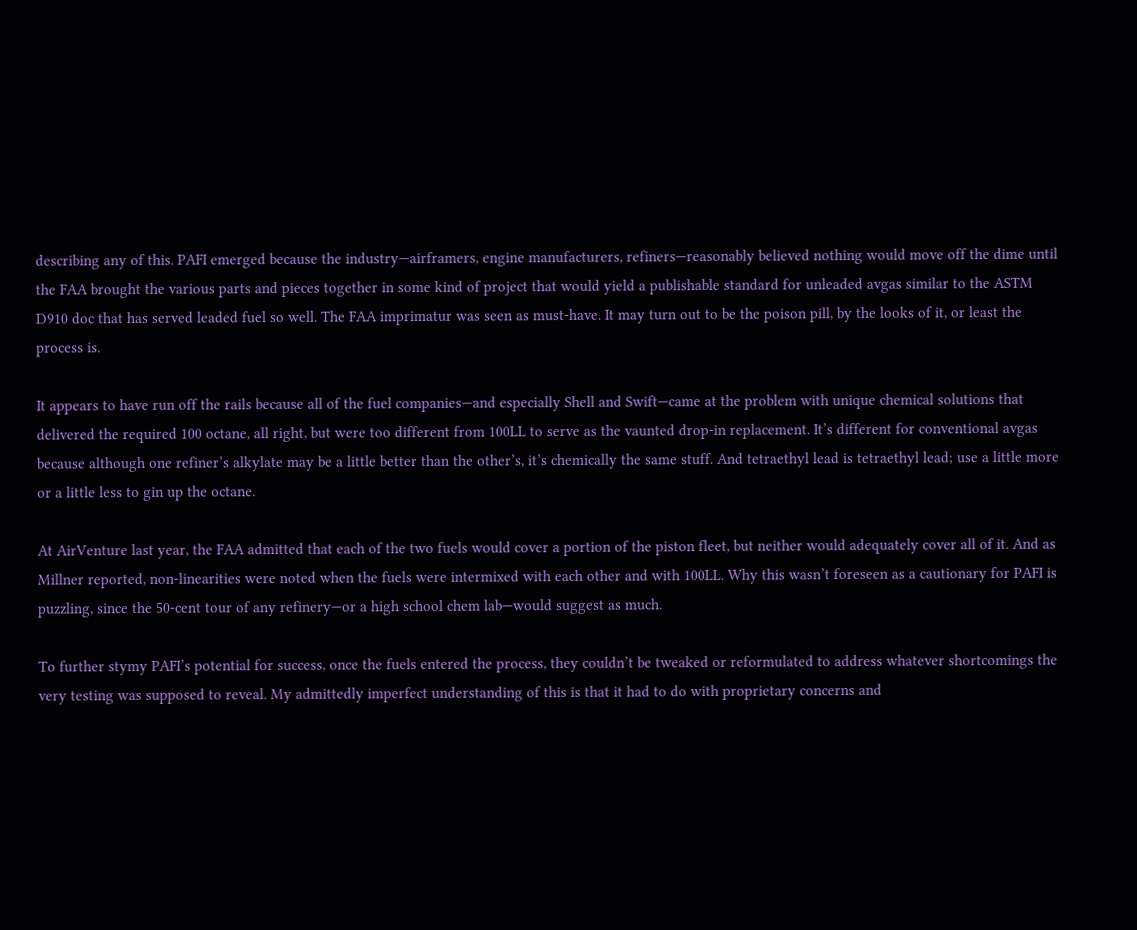describing any of this. PAFI emerged because the industry—airframers, engine manufacturers, refiners—reasonably believed nothing would move off the dime until the FAA brought the various parts and pieces together in some kind of project that would yield a publishable standard for unleaded avgas similar to the ASTM D910 doc that has served leaded fuel so well. The FAA imprimatur was seen as must-have. It may turn out to be the poison pill, by the looks of it, or least the process is.

It appears to have run off the rails because all of the fuel companies—and especially Shell and Swift—came at the problem with unique chemical solutions that delivered the required 100 octane, all right, but were too different from 100LL to serve as the vaunted drop-in replacement. It’s different for conventional avgas because although one refiner’s alkylate may be a little better than the other’s, it’s chemically the same stuff. And tetraethyl lead is tetraethyl lead; use a little more or a little less to gin up the octane.

At AirVenture last year, the FAA admitted that each of the two fuels would cover a portion of the piston fleet, but neither would adequately cover all of it. And as Millner reported, non-linearities were noted when the fuels were intermixed with each other and with 100LL. Why this wasn’t foreseen as a cautionary for PAFI is puzzling, since the 50-cent tour of any refinery—or a high school chem lab—would suggest as much.

To further stymy PAFI’s potential for success, once the fuels entered the process, they couldn’t be tweaked or reformulated to address whatever shortcomings the very testing was supposed to reveal. My admittedly imperfect understanding of this is that it had to do with proprietary concerns and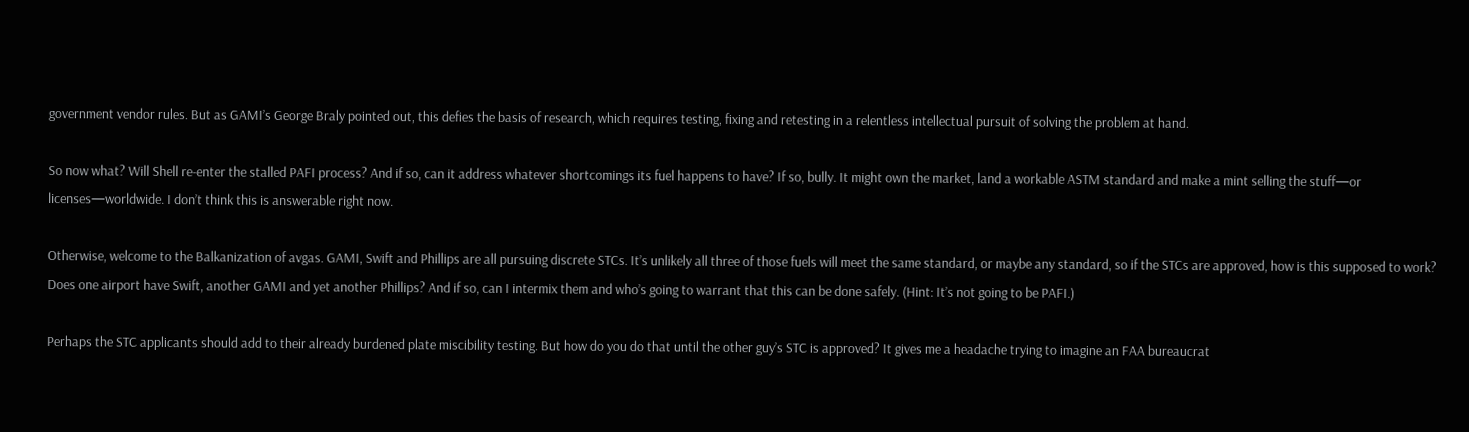government vendor rules. But as GAMI’s George Braly pointed out, this defies the basis of research, which requires testing, fixing and retesting in a relentless intellectual pursuit of solving the problem at hand.

So now what? Will Shell re-enter the stalled PAFI process? And if so, can it address whatever shortcomings its fuel happens to have? If so, bully. It might own the market, land a workable ASTM standard and make a mint selling the stuff—or licenses—worldwide. I don’t think this is answerable right now.

Otherwise, welcome to the Balkanization of avgas. GAMI, Swift and Phillips are all pursuing discrete STCs. It’s unlikely all three of those fuels will meet the same standard, or maybe any standard, so if the STCs are approved, how is this supposed to work? Does one airport have Swift, another GAMI and yet another Phillips? And if so, can I intermix them and who’s going to warrant that this can be done safely. (Hint: It’s not going to be PAFI.)

Perhaps the STC applicants should add to their already burdened plate miscibility testing. But how do you do that until the other guy’s STC is approved? It gives me a headache trying to imagine an FAA bureaucrat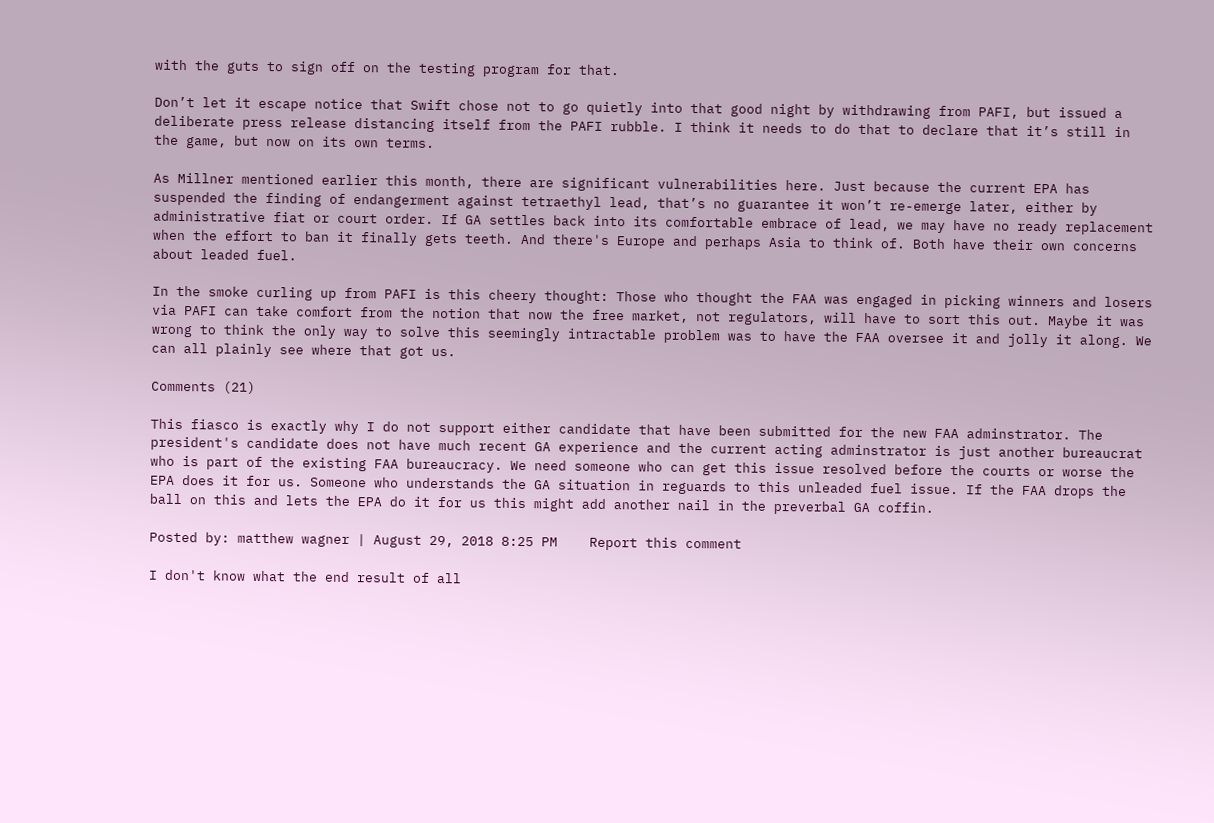with the guts to sign off on the testing program for that.

Don’t let it escape notice that Swift chose not to go quietly into that good night by withdrawing from PAFI, but issued a deliberate press release distancing itself from the PAFI rubble. I think it needs to do that to declare that it’s still in the game, but now on its own terms.

As Millner mentioned earlier this month, there are significant vulnerabilities here. Just because the current EPA has suspended the finding of endangerment against tetraethyl lead, that’s no guarantee it won’t re-emerge later, either by administrative fiat or court order. If GA settles back into its comfortable embrace of lead, we may have no ready replacement when the effort to ban it finally gets teeth. And there's Europe and perhaps Asia to think of. Both have their own concerns about leaded fuel.

In the smoke curling up from PAFI is this cheery thought: Those who thought the FAA was engaged in picking winners and losers via PAFI can take comfort from the notion that now the free market, not regulators, will have to sort this out. Maybe it was wrong to think the only way to solve this seemingly intractable problem was to have the FAA oversee it and jolly it along. We can all plainly see where that got us.

Comments (21)

This fiasco is exactly why I do not support either candidate that have been submitted for the new FAA adminstrator. The president's candidate does not have much recent GA experience and the current acting adminstrator is just another bureaucrat who is part of the existing FAA bureaucracy. We need someone who can get this issue resolved before the courts or worse the EPA does it for us. Someone who understands the GA situation in reguards to this unleaded fuel issue. If the FAA drops the ball on this and lets the EPA do it for us this might add another nail in the preverbal GA coffin.

Posted by: matthew wagner | August 29, 2018 8:25 PM    Report this comment

I don't know what the end result of all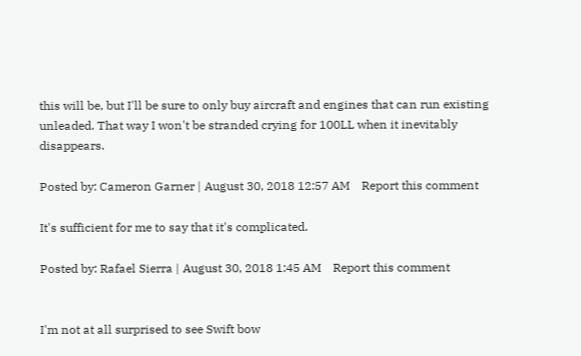this will be, but I'll be sure to only buy aircraft and engines that can run existing unleaded. That way I won't be stranded crying for 100LL when it inevitably disappears.

Posted by: Cameron Garner | August 30, 2018 12:57 AM    Report this comment

It's sufficient for me to say that it's complicated.

Posted by: Rafael Sierra | August 30, 2018 1:45 AM    Report this comment


I'm not at all surprised to see Swift bow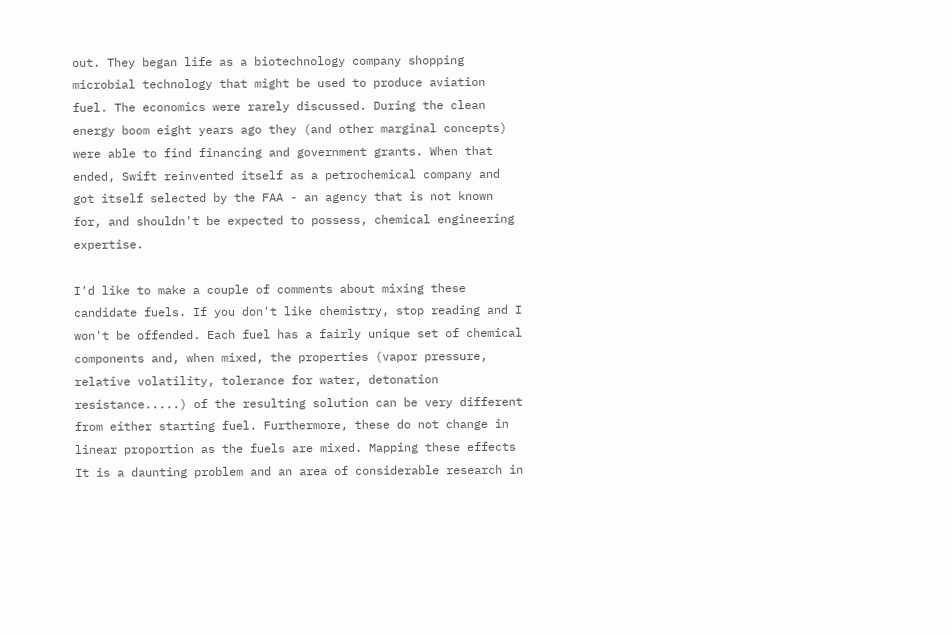out. They began life as a biotechnology company shopping microbial technology that might be used to produce aviation fuel. The economics were rarely discussed. During the clean energy boom eight years ago they (and other marginal concepts) were able to find financing and government grants. When that ended, Swift reinvented itself as a petrochemical company and got itself selected by the FAA - an agency that is not known for, and shouldn't be expected to possess, chemical engineering expertise.

I'd like to make a couple of comments about mixing these candidate fuels. If you don't like chemistry, stop reading and I won't be offended. Each fuel has a fairly unique set of chemical components and, when mixed, the properties (vapor pressure, relative volatility, tolerance for water, detonation resistance.....) of the resulting solution can be very different from either starting fuel. Furthermore, these do not change in linear proportion as the fuels are mixed. Mapping these effects It is a daunting problem and an area of considerable research in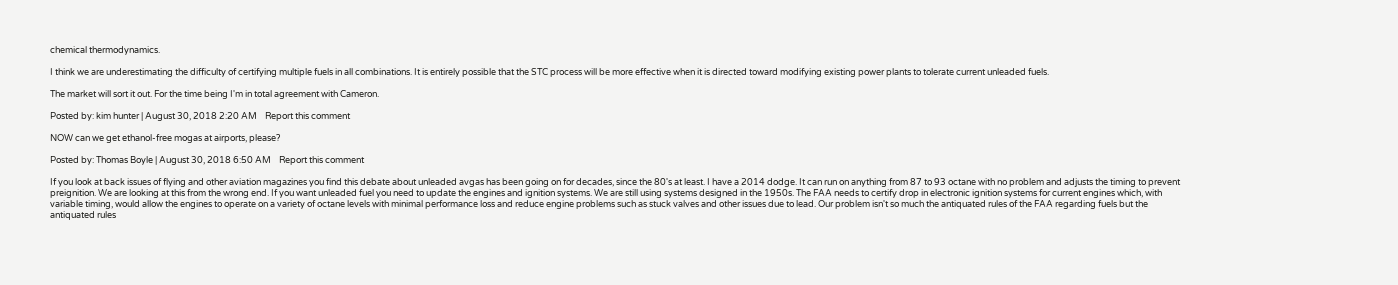chemical thermodynamics.

I think we are underestimating the difficulty of certifying multiple fuels in all combinations. It is entirely possible that the STC process will be more effective when it is directed toward modifying existing power plants to tolerate current unleaded fuels.

The market will sort it out. For the time being I'm in total agreement with Cameron.

Posted by: kim hunter | August 30, 2018 2:20 AM    Report this comment

NOW can we get ethanol-free mogas at airports, please?

Posted by: Thomas Boyle | August 30, 2018 6:50 AM    Report this comment

If you look at back issues of flying and other aviation magazines you find this debate about unleaded avgas has been going on for decades, since the 80's at least. I have a 2014 dodge. It can run on anything from 87 to 93 octane with no problem and adjusts the timing to prevent preignition. We are looking at this from the wrong end. If you want unleaded fuel you need to update the engines and ignition systems. We are still using systems designed in the 1950s. The FAA needs to certify drop in electronic ignition systems for current engines which, with variable timing, would allow the engines to operate on a variety of octane levels with minimal performance loss and reduce engine problems such as stuck valves and other issues due to lead. Our problem isn't so much the antiquated rules of the FAA regarding fuels but the antiquated rules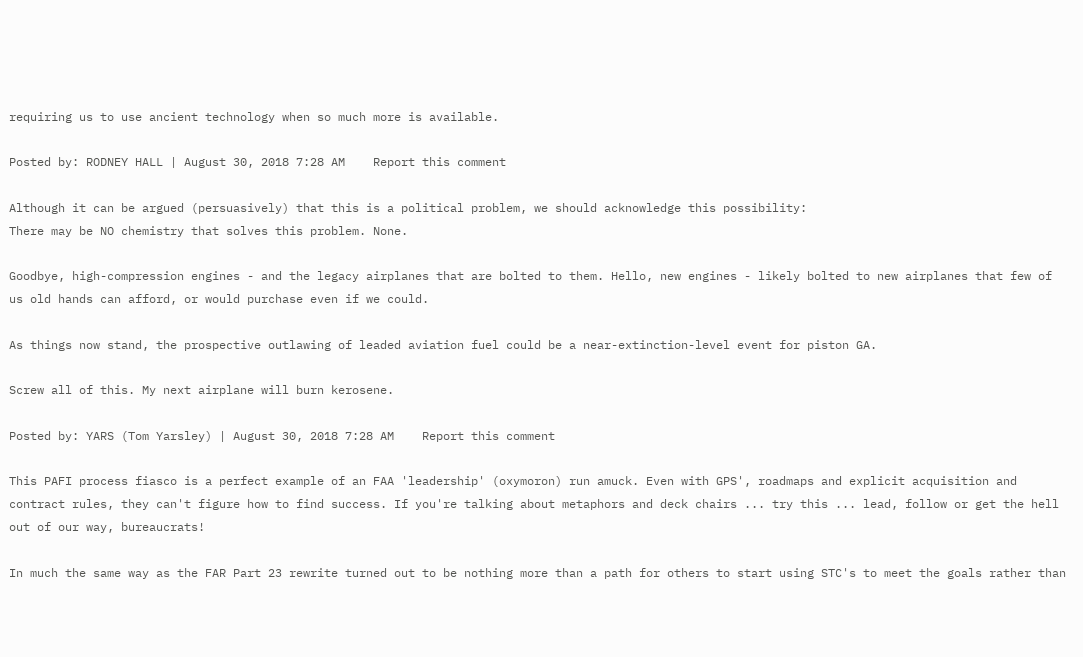requiring us to use ancient technology when so much more is available.

Posted by: RODNEY HALL | August 30, 2018 7:28 AM    Report this comment

Although it can be argued (persuasively) that this is a political problem, we should acknowledge this possibility:
There may be NO chemistry that solves this problem. None.

Goodbye, high-compression engines - and the legacy airplanes that are bolted to them. Hello, new engines - likely bolted to new airplanes that few of us old hands can afford, or would purchase even if we could.

As things now stand, the prospective outlawing of leaded aviation fuel could be a near-extinction-level event for piston GA.

Screw all of this. My next airplane will burn kerosene.

Posted by: YARS (Tom Yarsley) | August 30, 2018 7:28 AM    Report this comment

This PAFI process fiasco is a perfect example of an FAA 'leadership' (oxymoron) run amuck. Even with GPS', roadmaps and explicit acquisition and contract rules, they can't figure how to find success. If you're talking about metaphors and deck chairs ... try this ... lead, follow or get the hell out of our way, bureaucrats!

In much the same way as the FAR Part 23 rewrite turned out to be nothing more than a path for others to start using STC's to meet the goals rather than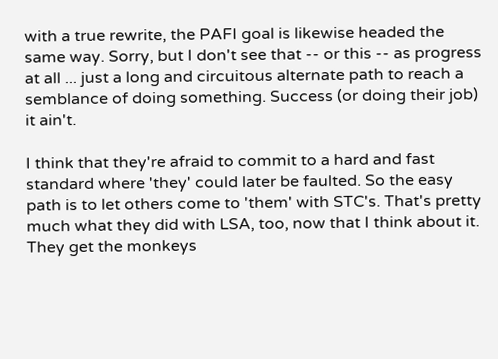with a true rewrite, the PAFI goal is likewise headed the same way. Sorry, but I don't see that -- or this -- as progress at all ... just a long and circuitous alternate path to reach a semblance of doing something. Success (or doing their job) it ain't.

I think that they're afraid to commit to a hard and fast standard where 'they' could later be faulted. So the easy path is to let others come to 'them' with STC's. That's pretty much what they did with LSA, too, now that I think about it. They get the monkeys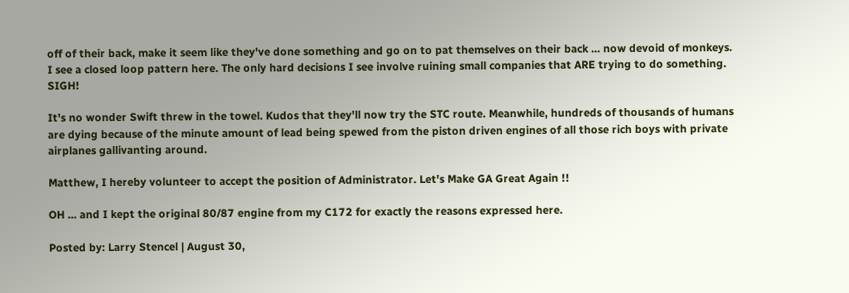off of their back, make it seem like they've done something and go on to pat themselves on their back ... now devoid of monkeys. I see a closed loop pattern here. The only hard decisions I see involve ruining small companies that ARE trying to do something. SIGH!

It's no wonder Swift threw in the towel. Kudos that they'll now try the STC route. Meanwhile, hundreds of thousands of humans are dying because of the minute amount of lead being spewed from the piston driven engines of all those rich boys with private airplanes gallivanting around.

Matthew, I hereby volunteer to accept the position of Administrator. Let's Make GA Great Again !!

OH ... and I kept the original 80/87 engine from my C172 for exactly the reasons expressed here.

Posted by: Larry Stencel | August 30,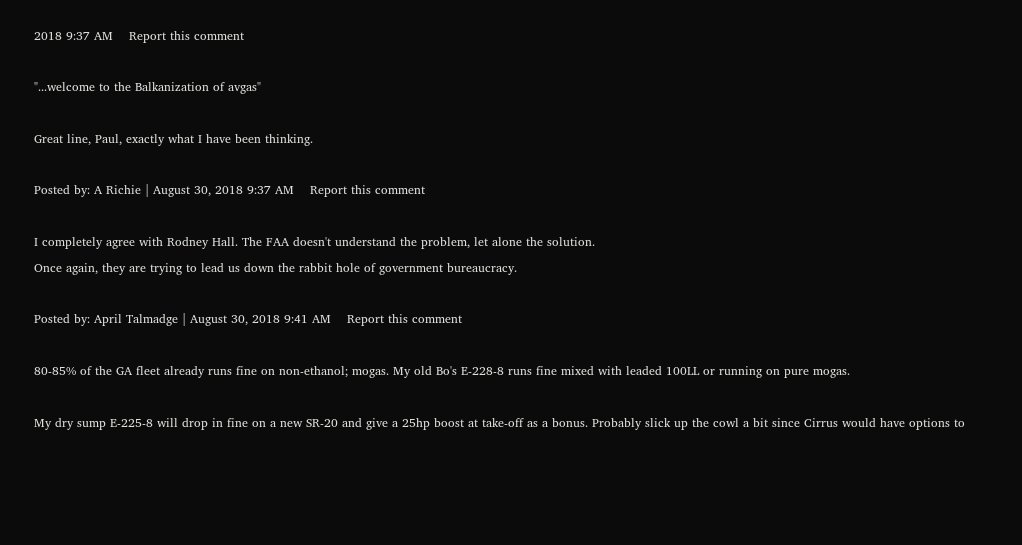2018 9:37 AM    Report this comment

"...welcome to the Balkanization of avgas"

Great line, Paul, exactly what I have been thinking.

Posted by: A Richie | August 30, 2018 9:37 AM    Report this comment

I completely agree with Rodney Hall. The FAA doesn't understand the problem, let alone the solution.
Once again, they are trying to lead us down the rabbit hole of government bureaucracy.

Posted by: April Talmadge | August 30, 2018 9:41 AM    Report this comment

80-85% of the GA fleet already runs fine on non-ethanol; mogas. My old Bo's E-228-8 runs fine mixed with leaded 100LL or running on pure mogas.

My dry sump E-225-8 will drop in fine on a new SR-20 and give a 25hp boost at take-off as a bonus. Probably slick up the cowl a bit since Cirrus would have options to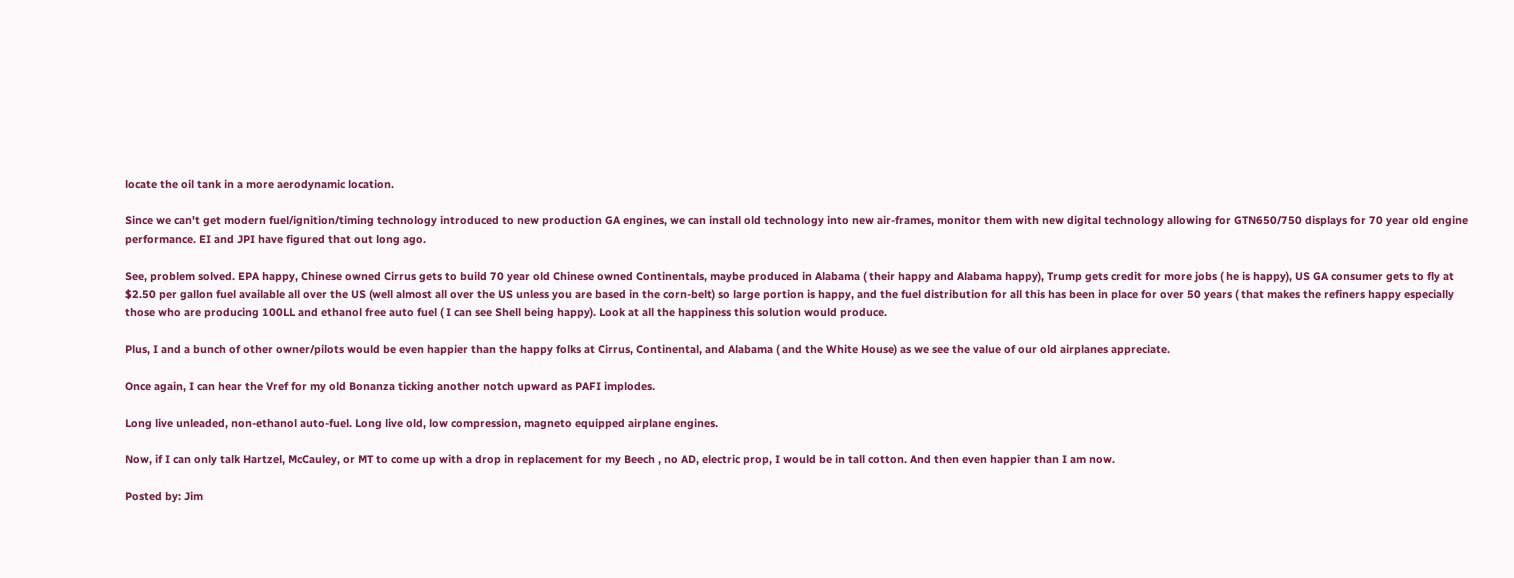locate the oil tank in a more aerodynamic location.

Since we can't get modern fuel/ignition/timing technology introduced to new production GA engines, we can install old technology into new air-frames, monitor them with new digital technology allowing for GTN650/750 displays for 70 year old engine performance. EI and JPI have figured that out long ago.

See, problem solved. EPA happy, Chinese owned Cirrus gets to build 70 year old Chinese owned Continentals, maybe produced in Alabama ( their happy and Alabama happy), Trump gets credit for more jobs ( he is happy), US GA consumer gets to fly at $2.50 per gallon fuel available all over the US (well almost all over the US unless you are based in the corn-belt) so large portion is happy, and the fuel distribution for all this has been in place for over 50 years ( that makes the refiners happy especially those who are producing 100LL and ethanol free auto fuel ( I can see Shell being happy). Look at all the happiness this solution would produce.

Plus, I and a bunch of other owner/pilots would be even happier than the happy folks at Cirrus, Continental, and Alabama ( and the White House) as we see the value of our old airplanes appreciate.

Once again, I can hear the Vref for my old Bonanza ticking another notch upward as PAFI implodes.

Long live unleaded, non-ethanol auto-fuel. Long live old, low compression, magneto equipped airplane engines.

Now, if I can only talk Hartzel, McCauley, or MT to come up with a drop in replacement for my Beech , no AD, electric prop, I would be in tall cotton. And then even happier than I am now.

Posted by: Jim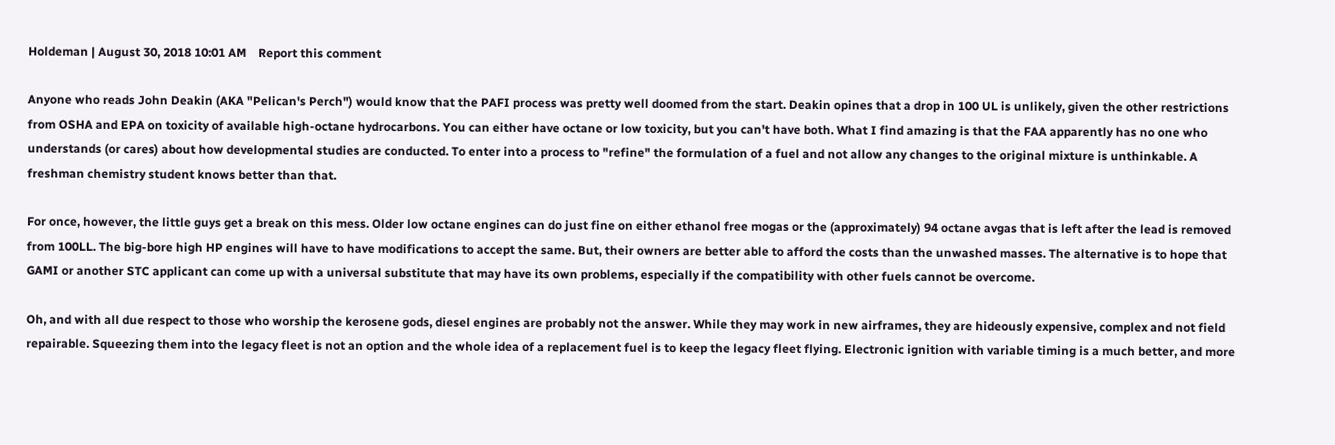Holdeman | August 30, 2018 10:01 AM    Report this comment

Anyone who reads John Deakin (AKA "Pelican's Perch") would know that the PAFI process was pretty well doomed from the start. Deakin opines that a drop in 100 UL is unlikely, given the other restrictions from OSHA and EPA on toxicity of available high-octane hydrocarbons. You can either have octane or low toxicity, but you can't have both. What I find amazing is that the FAA apparently has no one who understands (or cares) about how developmental studies are conducted. To enter into a process to "refine" the formulation of a fuel and not allow any changes to the original mixture is unthinkable. A freshman chemistry student knows better than that.

For once, however, the little guys get a break on this mess. Older low octane engines can do just fine on either ethanol free mogas or the (approximately) 94 octane avgas that is left after the lead is removed from 100LL. The big-bore high HP engines will have to have modifications to accept the same. But, their owners are better able to afford the costs than the unwashed masses. The alternative is to hope that GAMI or another STC applicant can come up with a universal substitute that may have its own problems, especially if the compatibility with other fuels cannot be overcome.

Oh, and with all due respect to those who worship the kerosene gods, diesel engines are probably not the answer. While they may work in new airframes, they are hideously expensive, complex and not field repairable. Squeezing them into the legacy fleet is not an option and the whole idea of a replacement fuel is to keep the legacy fleet flying. Electronic ignition with variable timing is a much better, and more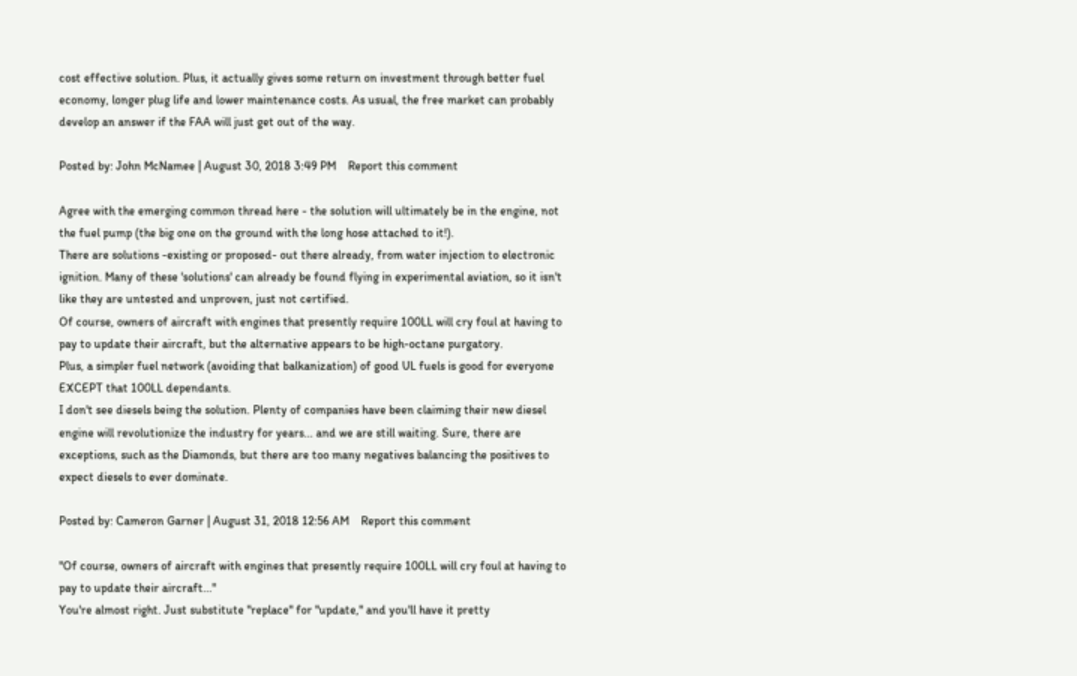cost effective solution. Plus, it actually gives some return on investment through better fuel economy, longer plug life and lower maintenance costs. As usual, the free market can probably develop an answer if the FAA will just get out of the way.

Posted by: John McNamee | August 30, 2018 3:49 PM    Report this comment

Agree with the emerging common thread here - the solution will ultimately be in the engine, not the fuel pump (the big one on the ground with the long hose attached to it!).
There are solutions -existing or proposed- out there already, from water injection to electronic ignition. Many of these 'solutions' can already be found flying in experimental aviation, so it isn't like they are untested and unproven, just not certified.
Of course, owners of aircraft with engines that presently require 100LL will cry foul at having to pay to update their aircraft, but the alternative appears to be high-octane purgatory.
Plus, a simpler fuel network (avoiding that balkanization) of good UL fuels is good for everyone EXCEPT that 100LL dependants.
I don't see diesels being the solution. Plenty of companies have been claiming their new diesel engine will revolutionize the industry for years... and we are still waiting. Sure, there are exceptions, such as the Diamonds, but there are too many negatives balancing the positives to expect diesels to ever dominate.

Posted by: Cameron Garner | August 31, 2018 12:56 AM    Report this comment

"Of course, owners of aircraft with engines that presently require 100LL will cry foul at having to pay to update their aircraft..."
You're almost right. Just substitute "replace" for "update," and you'll have it pretty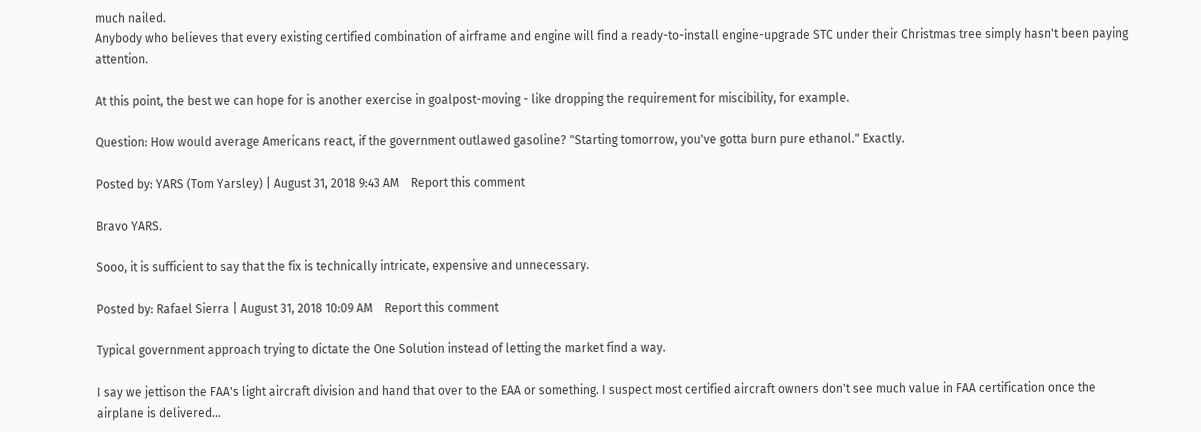much nailed.
Anybody who believes that every existing certified combination of airframe and engine will find a ready-to-install engine-upgrade STC under their Christmas tree simply hasn't been paying attention.

At this point, the best we can hope for is another exercise in goalpost-moving - like dropping the requirement for miscibility, for example.

Question: How would average Americans react, if the government outlawed gasoline? "Starting tomorrow, you've gotta burn pure ethanol." Exactly.

Posted by: YARS (Tom Yarsley) | August 31, 2018 9:43 AM    Report this comment

Bravo YARS.

Sooo, it is sufficient to say that the fix is technically intricate, expensive and unnecessary.

Posted by: Rafael Sierra | August 31, 2018 10:09 AM    Report this comment

Typical government approach trying to dictate the One Solution instead of letting the market find a way.

I say we jettison the FAA's light aircraft division and hand that over to the EAA or something. I suspect most certified aircraft owners don't see much value in FAA certification once the airplane is delivered...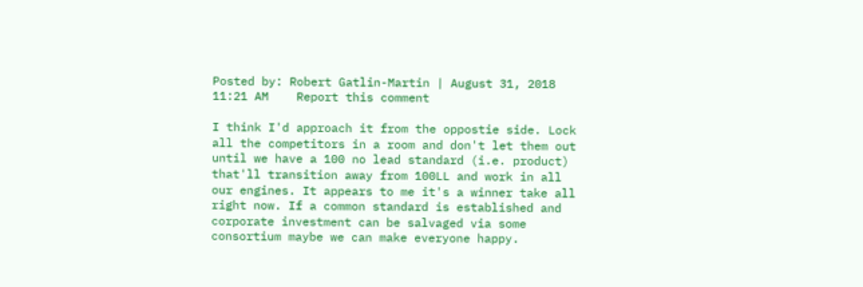Posted by: Robert Gatlin-Martin | August 31, 2018 11:21 AM    Report this comment

I think I'd approach it from the oppostie side. Lock all the competitors in a room and don't let them out until we have a 100 no lead standard (i.e. product) that'll transition away from 100LL and work in all our engines. It appears to me it's a winner take all right now. If a common standard is established and corporate investment can be salvaged via some consortium maybe we can make everyone happy.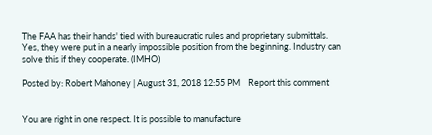The FAA has their hands' tied with bureaucratic rules and proprietary submittals. Yes, they were put in a nearly impossible position from the beginning. Industry can solve this if they cooperate. (IMHO)

Posted by: Robert Mahoney | August 31, 2018 12:55 PM    Report this comment


You are right in one respect. It is possible to manufacture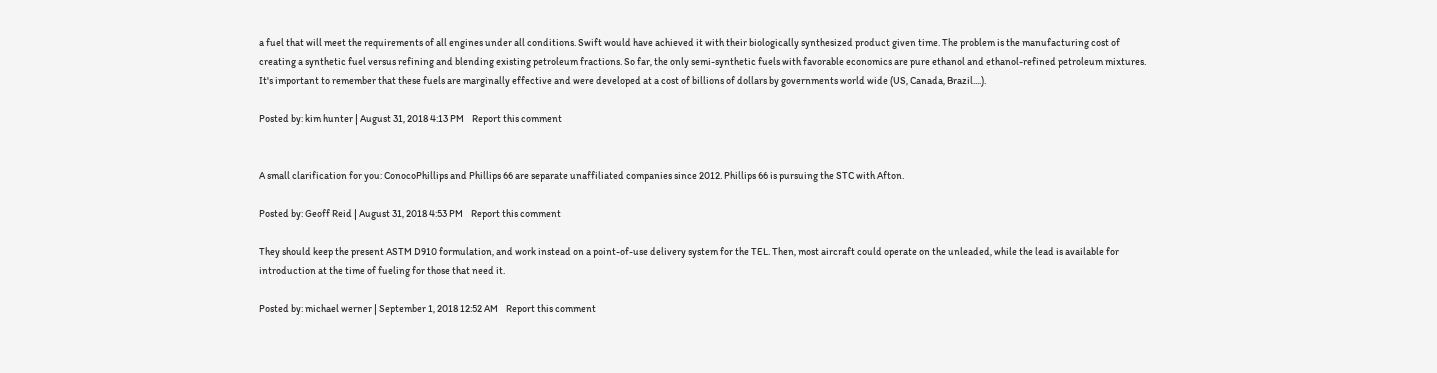a fuel that will meet the requirements of all engines under all conditions. Swift would have achieved it with their biologically synthesized product given time. The problem is the manufacturing cost of creating a synthetic fuel versus refining and blending existing petroleum fractions. So far, the only semi-synthetic fuels with favorable economics are pure ethanol and ethanol-refined petroleum mixtures. It's important to remember that these fuels are marginally effective and were developed at a cost of billions of dollars by governments world wide (US, Canada, Brazil....).

Posted by: kim hunter | August 31, 2018 4:13 PM    Report this comment


A small clarification for you: ConocoPhillips and Phillips 66 are separate unaffiliated companies since 2012. Phillips 66 is pursuing the STC with Afton.

Posted by: Geoff Reid | August 31, 2018 4:53 PM    Report this comment

They should keep the present ASTM D910 formulation, and work instead on a point-of-use delivery system for the TEL. Then, most aircraft could operate on the unleaded, while the lead is available for introduction at the time of fueling for those that need it.

Posted by: michael werner | September 1, 2018 12:52 AM    Report this comment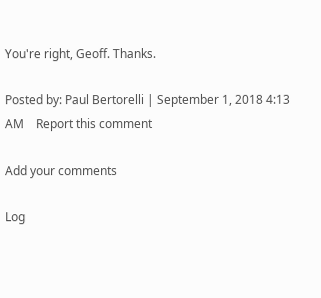You're right, Geoff. Thanks.

Posted by: Paul Bertorelli | September 1, 2018 4:13 AM    Report this comment

Add your comments

Log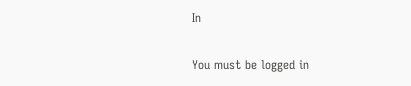In

You must be logged in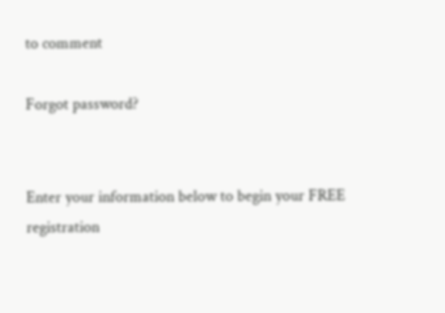to comment

Forgot password?


Enter your information below to begin your FREE registration